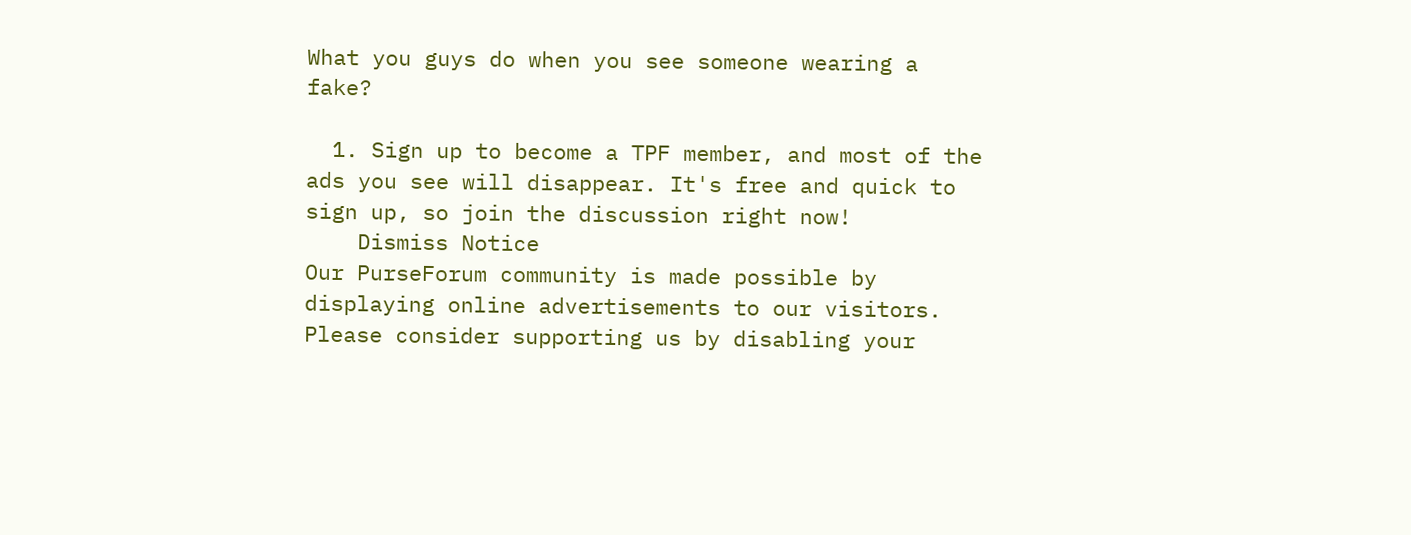What you guys do when you see someone wearing a fake?

  1. Sign up to become a TPF member, and most of the ads you see will disappear. It's free and quick to sign up, so join the discussion right now!
    Dismiss Notice
Our PurseForum community is made possible by displaying online advertisements to our visitors.
Please consider supporting us by disabling your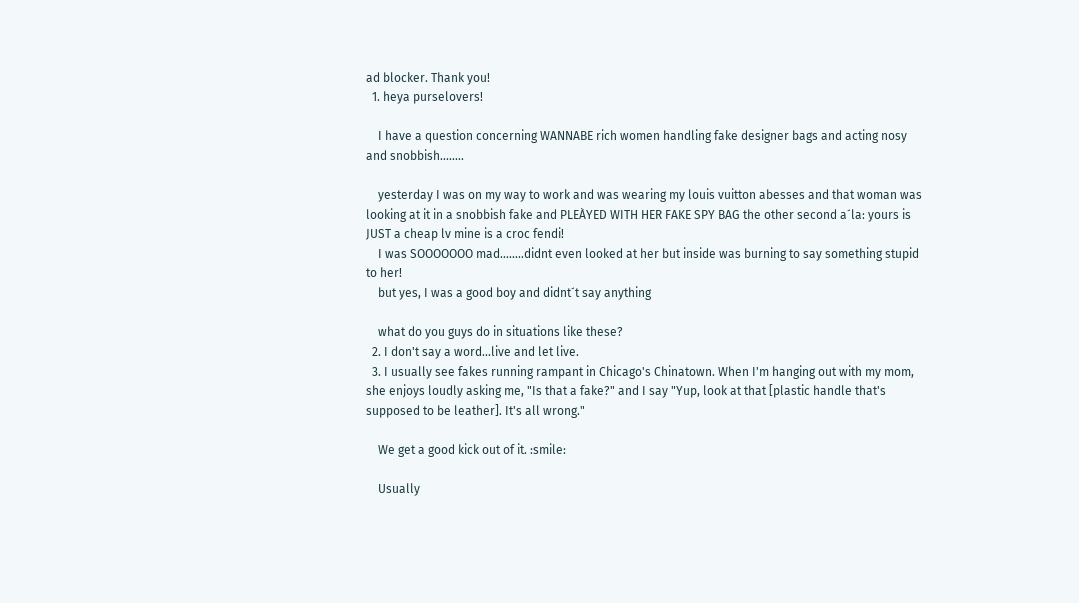ad blocker. Thank you!
  1. heya purselovers!

    I have a question concerning WANNABE rich women handling fake designer bags and acting nosy and snobbish........

    yesterday I was on my way to work and was wearing my louis vuitton abesses and that woman was looking at it in a snobbish fake and PLEÀYED WITH HER FAKE SPY BAG the other second a´la: yours is JUST a cheap lv mine is a croc fendi!
    I was SOOOOOOO mad........didnt even looked at her but inside was burning to say something stupid to her!
    but yes, I was a good boy and didnt´t say anything

    what do you guys do in situations like these?
  2. I don't say a word...live and let live.
  3. I usually see fakes running rampant in Chicago's Chinatown. When I'm hanging out with my mom, she enjoys loudly asking me, "Is that a fake?" and I say "Yup, look at that [plastic handle that's supposed to be leather]. It's all wrong."

    We get a good kick out of it. :smile:

    Usually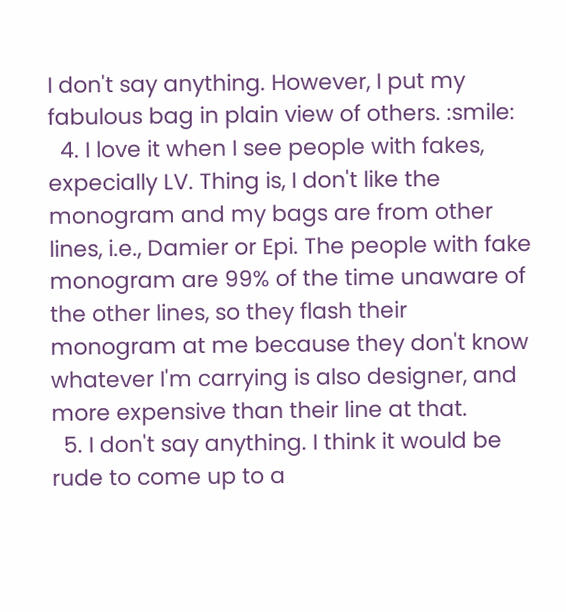I don't say anything. However, I put my fabulous bag in plain view of others. :smile:
  4. I love it when I see people with fakes, expecially LV. Thing is, I don't like the monogram and my bags are from other lines, i.e., Damier or Epi. The people with fake monogram are 99% of the time unaware of the other lines, so they flash their monogram at me because they don't know whatever I'm carrying is also designer, and more expensive than their line at that.
  5. I don't say anything. I think it would be rude to come up to a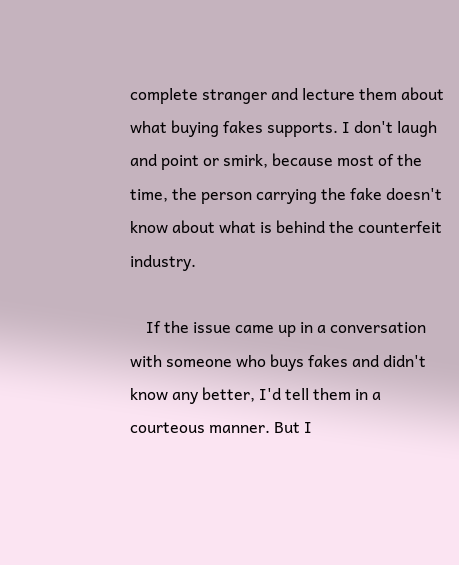complete stranger and lecture them about what buying fakes supports. I don't laugh and point or smirk, because most of the time, the person carrying the fake doesn't know about what is behind the counterfeit industry.

    If the issue came up in a conversation with someone who buys fakes and didn't know any better, I'd tell them in a courteous manner. But I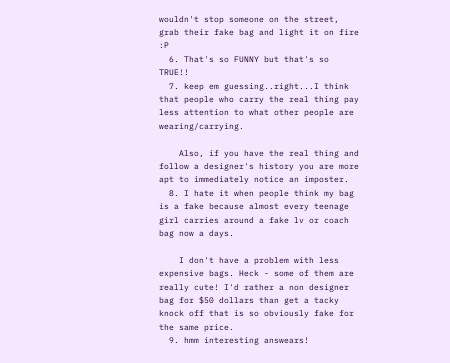wouldn't stop someone on the street, grab their fake bag and light it on fire :P
  6. That's so FUNNY but that's so TRUE!!
  7. keep em guessing..right...I think that people who carry the real thing pay less attention to what other people are wearing/carrying.

    Also, if you have the real thing and follow a designer's history you are more apt to immediately notice an imposter.
  8. I hate it when people think my bag is a fake because almost every teenage girl carries around a fake lv or coach bag now a days.

    I don't have a problem with less expensive bags. Heck - some of them are really cute! I'd rather a non designer bag for $50 dollars than get a tacky knock off that is so obviously fake for the same price.
  9. hmm interesting answears!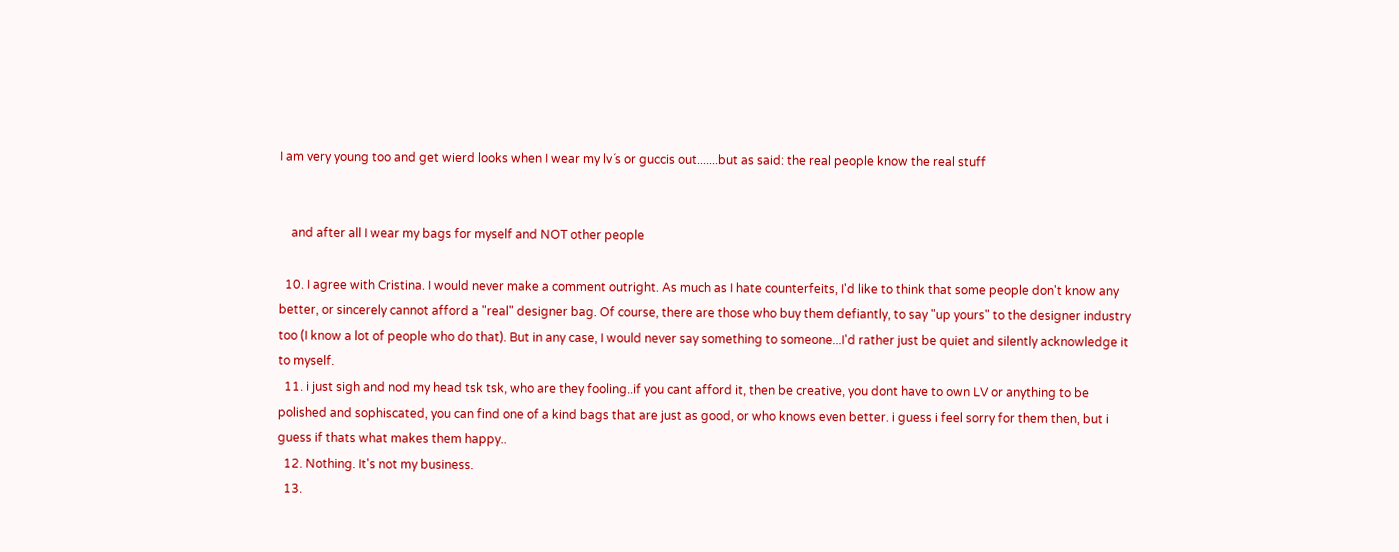I am very young too and get wierd looks when I wear my lv´s or guccis out.......but as said: the real people know the real stuff


    and after all I wear my bags for myself and NOT other people

  10. I agree with Cristina. I would never make a comment outright. As much as I hate counterfeits, I'd like to think that some people don't know any better, or sincerely cannot afford a "real" designer bag. Of course, there are those who buy them defiantly, to say "up yours" to the designer industry too (I know a lot of people who do that). But in any case, I would never say something to someone...I'd rather just be quiet and silently acknowledge it to myself.
  11. i just sigh and nod my head tsk tsk, who are they fooling..if you cant afford it, then be creative, you dont have to own LV or anything to be polished and sophiscated, you can find one of a kind bags that are just as good, or who knows even better. i guess i feel sorry for them then, but i guess if thats what makes them happy..
  12. Nothing. It's not my business.
  13.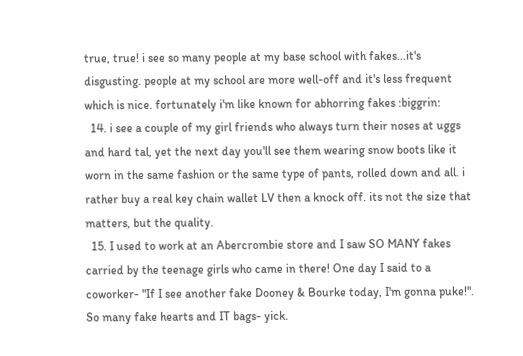true, true! i see so many people at my base school with fakes...it's disgusting. people at my school are more well-off and it's less frequent which is nice. fortunately i'm like known for abhorring fakes :biggrin:
  14. i see a couple of my girl friends who always turn their noses at uggs and hard tal, yet the next day you'll see them wearing snow boots like it worn in the same fashion or the same type of pants, rolled down and all. i rather buy a real key chain wallet LV then a knock off. its not the size that matters, but the quality.
  15. I used to work at an Abercrombie store and I saw SO MANY fakes carried by the teenage girls who came in there! One day I said to a coworker- "If I see another fake Dooney & Bourke today, I'm gonna puke!". So many fake hearts and IT bags- yick.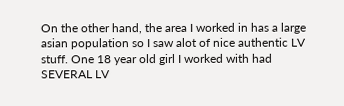On the other hand, the area I worked in has a large asian population so I saw alot of nice authentic LV stuff. One 18 year old girl I worked with had SEVERAL LV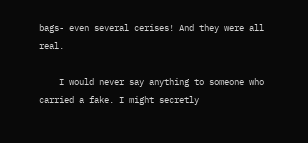bags- even several cerises! And they were all real.

    I would never say anything to someone who carried a fake. I might secretly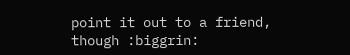point it out to a friend, though :biggrin: